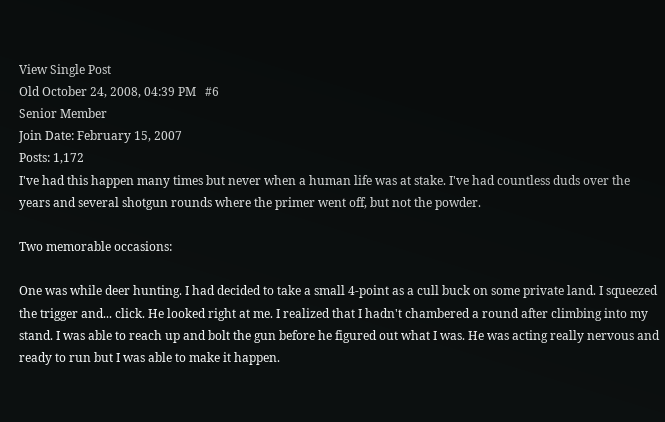View Single Post
Old October 24, 2008, 04:39 PM   #6
Senior Member
Join Date: February 15, 2007
Posts: 1,172
I've had this happen many times but never when a human life was at stake. I've had countless duds over the years and several shotgun rounds where the primer went off, but not the powder.

Two memorable occasions:

One was while deer hunting. I had decided to take a small 4-point as a cull buck on some private land. I squeezed the trigger and... click. He looked right at me. I realized that I hadn't chambered a round after climbing into my stand. I was able to reach up and bolt the gun before he figured out what I was. He was acting really nervous and ready to run but I was able to make it happen.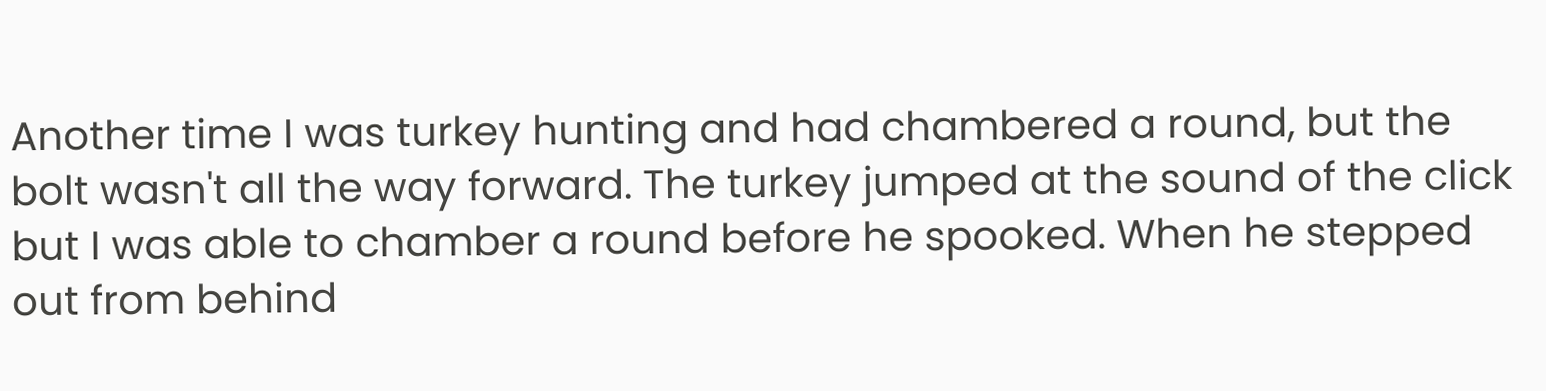Another time I was turkey hunting and had chambered a round, but the bolt wasn't all the way forward. The turkey jumped at the sound of the click but I was able to chamber a round before he spooked. When he stepped out from behind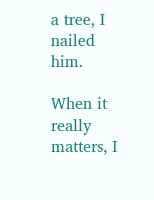a tree, I nailed him.

When it really matters, I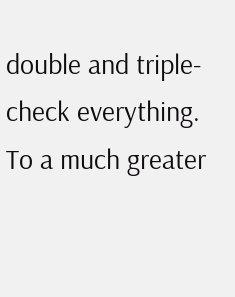double and triple-check everything.
To a much greater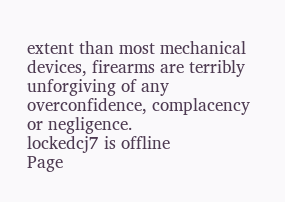extent than most mechanical devices, firearms are terribly unforgiving of any overconfidence, complacency or negligence.
lockedcj7 is offline
Page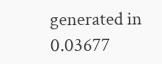generated in 0.03677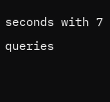seconds with 7 queries